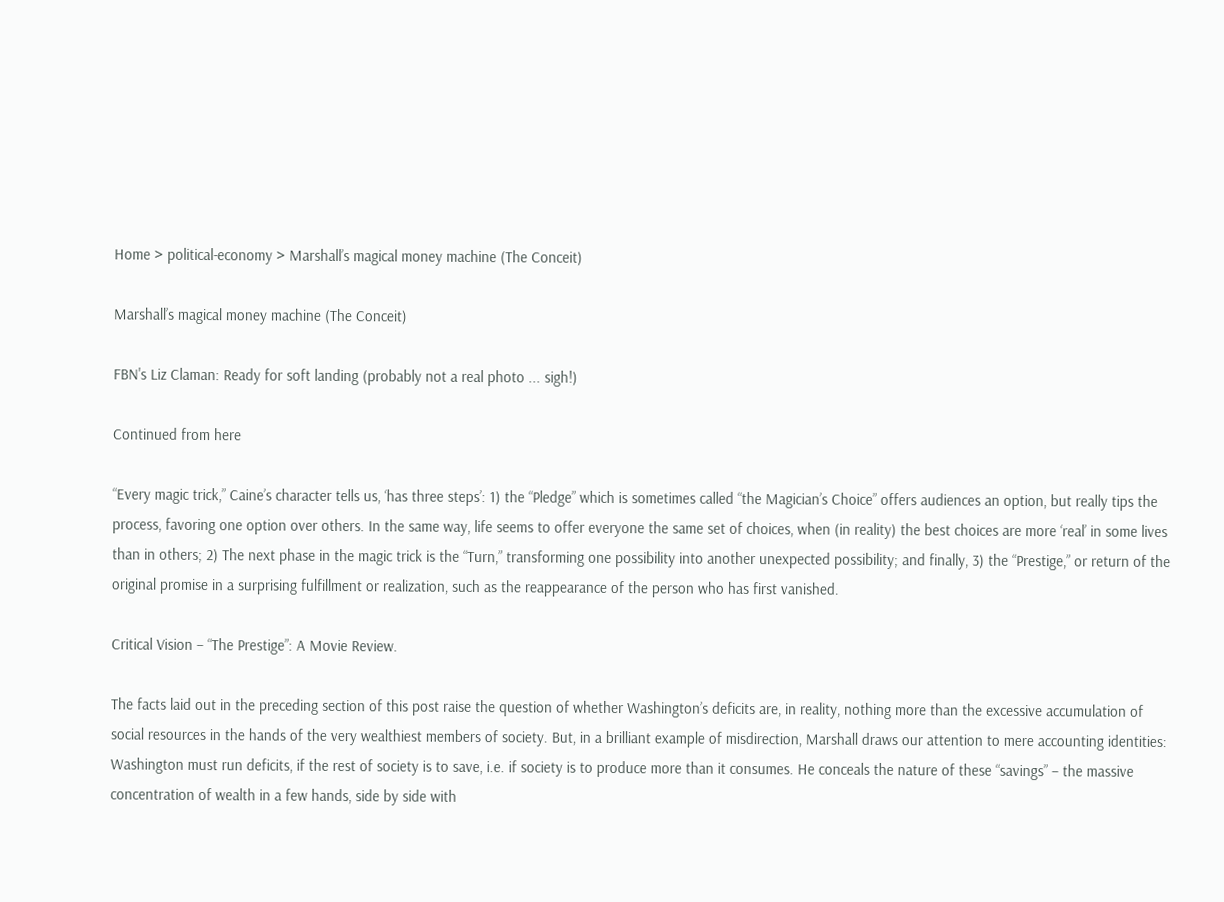Home > political-economy > Marshall’s magical money machine (The Conceit)

Marshall’s magical money machine (The Conceit)

FBN's Liz Claman: Ready for soft landing (probably not a real photo ... sigh!)

Continued from here

“Every magic trick,” Caine’s character tells us, ‘has three steps’: 1) the “Pledge” which is sometimes called “the Magician’s Choice” offers audiences an option, but really tips the process, favoring one option over others. In the same way, life seems to offer everyone the same set of choices, when (in reality) the best choices are more ‘real’ in some lives than in others; 2) The next phase in the magic trick is the “Turn,” transforming one possibility into another unexpected possibility; and finally, 3) the “Prestige,” or return of the original promise in a surprising fulfillment or realization, such as the reappearance of the person who has first vanished.

Critical Vision – “The Prestige”: A Movie Review.

The facts laid out in the preceding section of this post raise the question of whether Washington’s deficits are, in reality, nothing more than the excessive accumulation of social resources in the hands of the very wealthiest members of society. But, in a brilliant example of misdirection, Marshall draws our attention to mere accounting identities: Washington must run deficits, if the rest of society is to save, i.e. if society is to produce more than it consumes. He conceals the nature of these “savings” – the massive concentration of wealth in a few hands, side by side with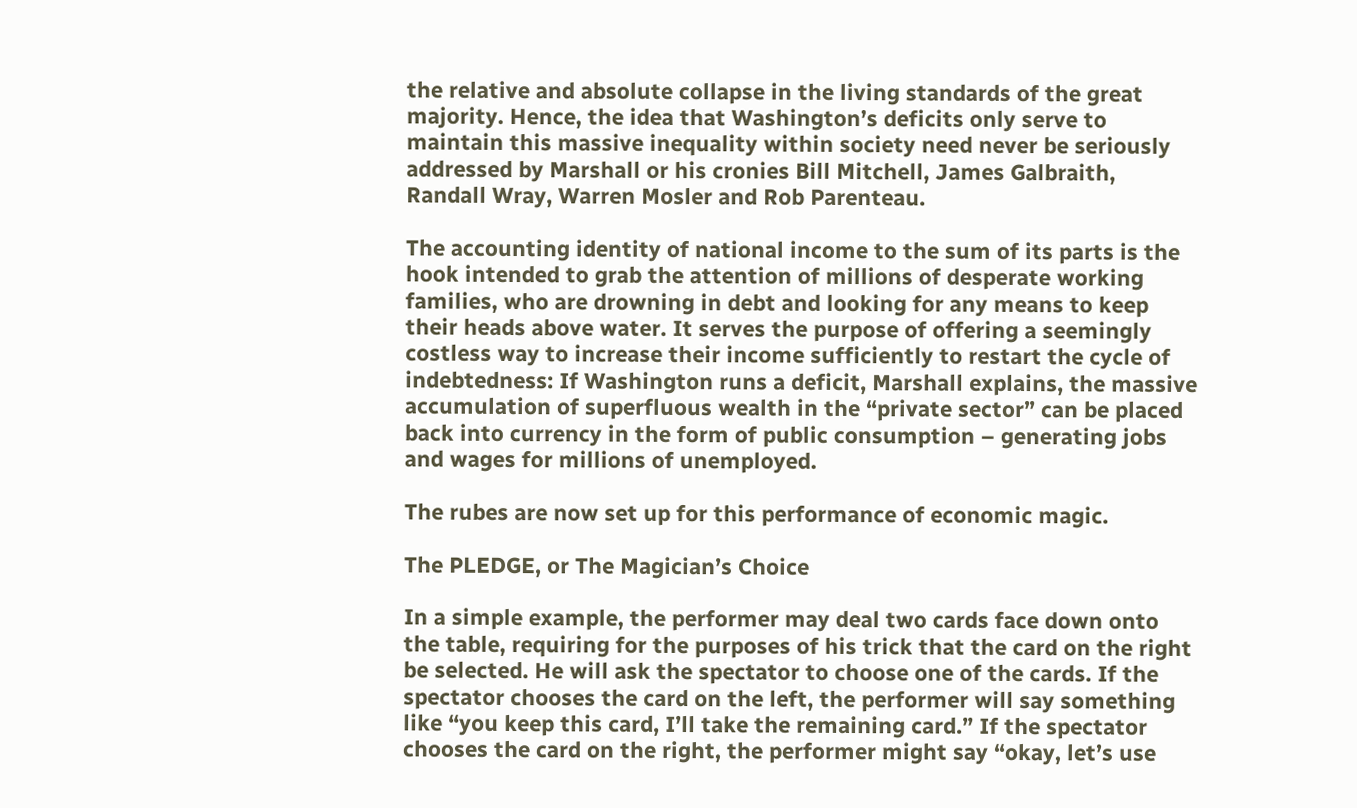the relative and absolute collapse in the living standards of the great majority. Hence, the idea that Washington’s deficits only serve to maintain this massive inequality within society need never be seriously addressed by Marshall or his cronies Bill Mitchell, James Galbraith, Randall Wray, Warren Mosler and Rob Parenteau.

The accounting identity of national income to the sum of its parts is the hook intended to grab the attention of millions of desperate working families, who are drowning in debt and looking for any means to keep their heads above water. It serves the purpose of offering a seemingly costless way to increase their income sufficiently to restart the cycle of indebtedness: If Washington runs a deficit, Marshall explains, the massive accumulation of superfluous wealth in the “private sector” can be placed back into currency in the form of public consumption – generating jobs and wages for millions of unemployed.

The rubes are now set up for this performance of economic magic.

The PLEDGE, or The Magician’s Choice

In a simple example, the performer may deal two cards face down onto the table, requiring for the purposes of his trick that the card on the right be selected. He will ask the spectator to choose one of the cards. If the spectator chooses the card on the left, the performer will say something like “you keep this card, I’ll take the remaining card.” If the spectator chooses the card on the right, the performer might say “okay, let’s use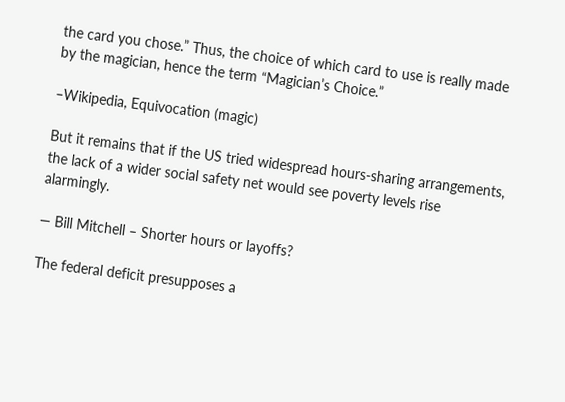the card you chose.” Thus, the choice of which card to use is really made by the magician, hence the term “Magician’s Choice.”

–Wikipedia, Equivocation (magic)

But it remains that if the US tried widespread hours-sharing arrangements, the lack of a wider social safety net would see poverty levels rise alarmingly.

— Bill Mitchell – Shorter hours or layoffs?

The federal deficit presupposes a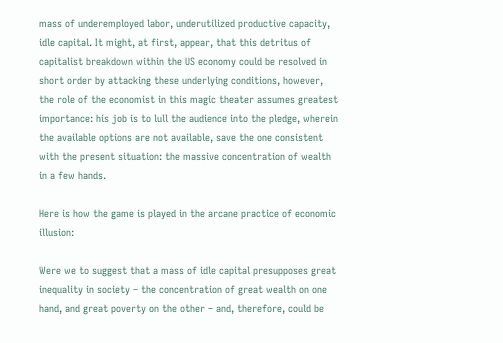mass of underemployed labor, underutilized productive capacity, idle capital. It might, at first, appear, that this detritus of capitalist breakdown within the US economy could be resolved in short order by attacking these underlying conditions, however, the role of the economist in this magic theater assumes greatest importance: his job is to lull the audience into the pledge, wherein the available options are not available, save the one consistent with the present situation: the massive concentration of wealth in a few hands.

Here is how the game is played in the arcane practice of economic illusion:

Were we to suggest that a mass of idle capital presupposes great inequality in society – the concentration of great wealth on one hand, and great poverty on the other – and, therefore, could be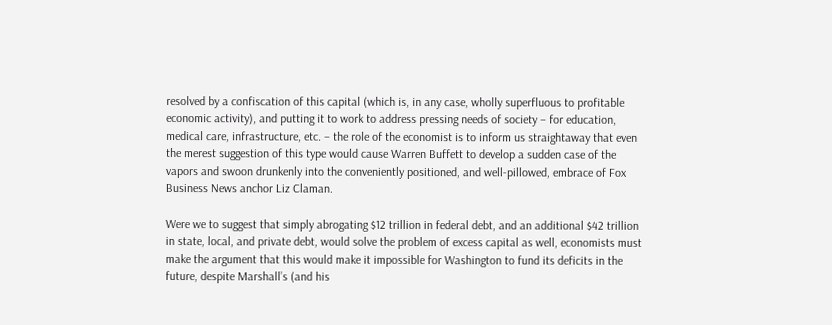resolved by a confiscation of this capital (which is, in any case, wholly superfluous to profitable economic activity), and putting it to work to address pressing needs of society – for education, medical care, infrastructure, etc. – the role of the economist is to inform us straightaway that even the merest suggestion of this type would cause Warren Buffett to develop a sudden case of the vapors and swoon drunkenly into the conveniently positioned, and well-pillowed, embrace of Fox Business News anchor Liz Claman.

Were we to suggest that simply abrogating $12 trillion in federal debt, and an additional $42 trillion in state, local, and private debt, would solve the problem of excess capital as well, economists must make the argument that this would make it impossible for Washington to fund its deficits in the future, despite Marshall’s (and his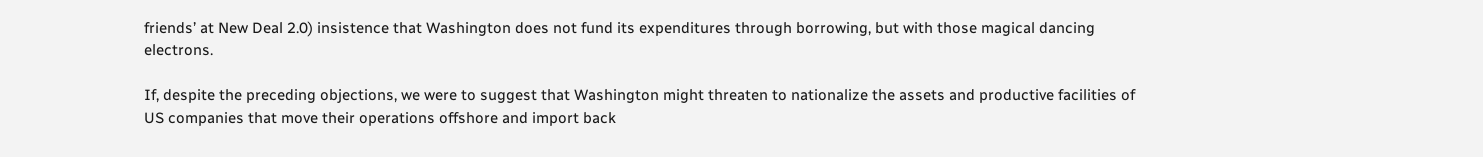friends’ at New Deal 2.0) insistence that Washington does not fund its expenditures through borrowing, but with those magical dancing electrons.

If, despite the preceding objections, we were to suggest that Washington might threaten to nationalize the assets and productive facilities of US companies that move their operations offshore and import back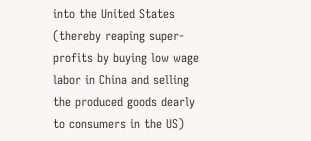into the United States (thereby reaping super-profits by buying low wage labor in China and selling the produced goods dearly to consumers in the US)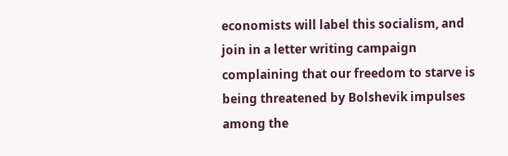economists will label this socialism, and join in a letter writing campaign complaining that our freedom to starve is being threatened by Bolshevik impulses among the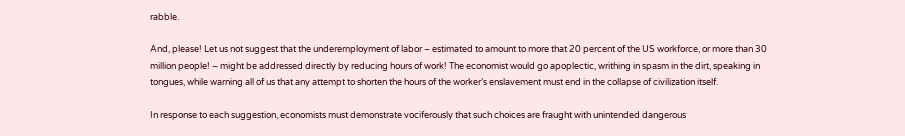rabble.

And, please! Let us not suggest that the underemployment of labor – estimated to amount to more that 20 percent of the US workforce, or more than 30 million people! – might be addressed directly by reducing hours of work! The economist would go apoplectic, writhing in spasm in the dirt, speaking in tongues, while warning all of us that any attempt to shorten the hours of the worker’s enslavement must end in the collapse of civilization itself.

In response to each suggestion, economists must demonstrate vociferously that such choices are fraught with unintended dangerous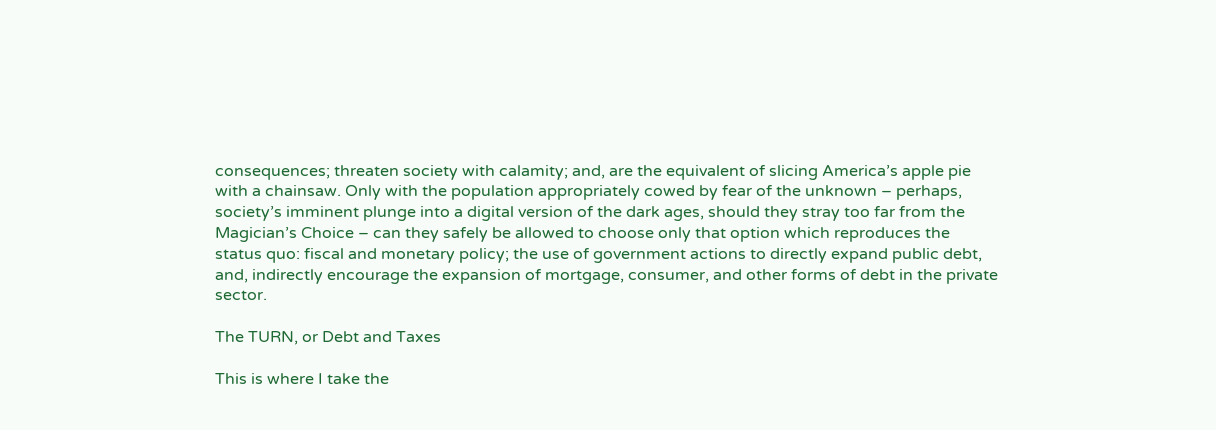consequences; threaten society with calamity; and, are the equivalent of slicing America’s apple pie with a chainsaw. Only with the population appropriately cowed by fear of the unknown – perhaps, society’s imminent plunge into a digital version of the dark ages, should they stray too far from the Magician’s Choice – can they safely be allowed to choose only that option which reproduces the status quo: fiscal and monetary policy; the use of government actions to directly expand public debt, and, indirectly encourage the expansion of mortgage, consumer, and other forms of debt in the private sector.

The TURN, or Debt and Taxes

This is where I take the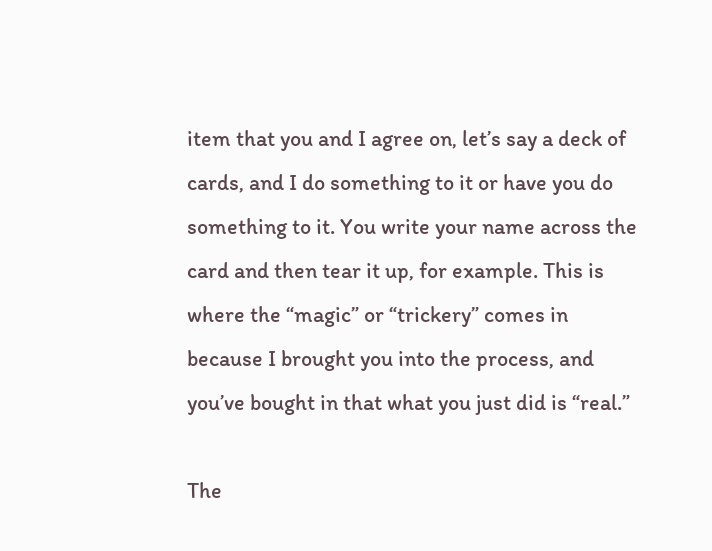item that you and I agree on, let’s say a deck of cards, and I do something to it or have you do something to it. You write your name across the card and then tear it up, for example. This is where the “magic” or “trickery” comes in because I brought you into the process, and you’ve bought in that what you just did is “real.”

The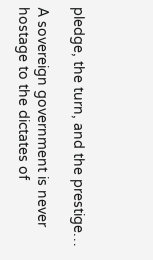pledge, the turn, and the prestige…

A sovereign government is never hostage to the dictates of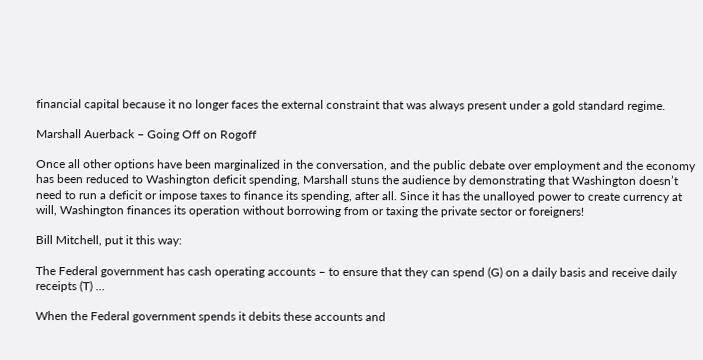financial capital because it no longer faces the external constraint that was always present under a gold standard regime.

Marshall Auerback – Going Off on Rogoff

Once all other options have been marginalized in the conversation, and the public debate over employment and the economy has been reduced to Washington deficit spending, Marshall stuns the audience by demonstrating that Washington doesn’t need to run a deficit or impose taxes to finance its spending, after all. Since it has the unalloyed power to create currency at will, Washington finances its operation without borrowing from or taxing the private sector or foreigners!

Bill Mitchell, put it this way:

The Federal government has cash operating accounts – to ensure that they can spend (G) on a daily basis and receive daily receipts (T) …

When the Federal government spends it debits these accounts and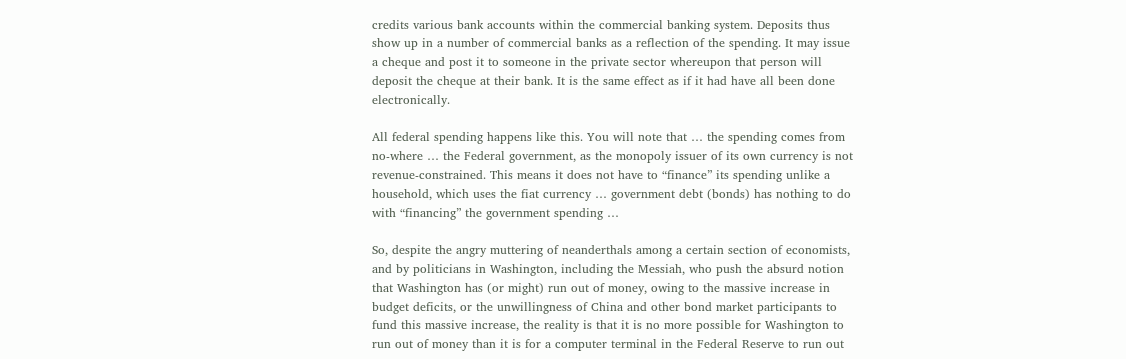credits various bank accounts within the commercial banking system. Deposits thus show up in a number of commercial banks as a reflection of the spending. It may issue a cheque and post it to someone in the private sector whereupon that person will deposit the cheque at their bank. It is the same effect as if it had have all been done electronically.

All federal spending happens like this. You will note that … the spending comes from no-where … the Federal government, as the monopoly issuer of its own currency is not revenue-constrained. This means it does not have to “finance” its spending unlike a household, which uses the fiat currency … government debt (bonds) has nothing to do with “financing” the government spending …

So, despite the angry muttering of neanderthals among a certain section of economists, and by politicians in Washington, including the Messiah, who push the absurd notion that Washington has (or might) run out of money, owing to the massive increase in budget deficits, or the unwillingness of China and other bond market participants to fund this massive increase, the reality is that it is no more possible for Washington to run out of money than it is for a computer terminal in the Federal Reserve to run out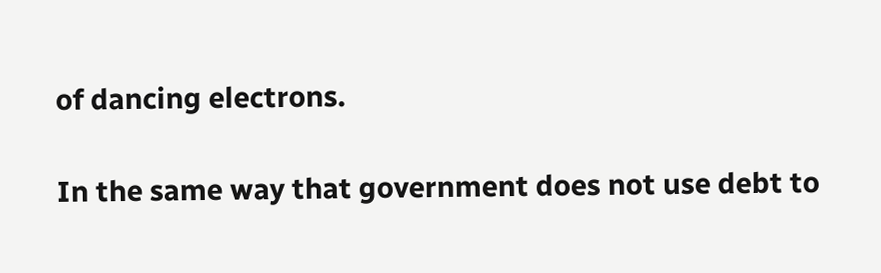of dancing electrons.

In the same way that government does not use debt to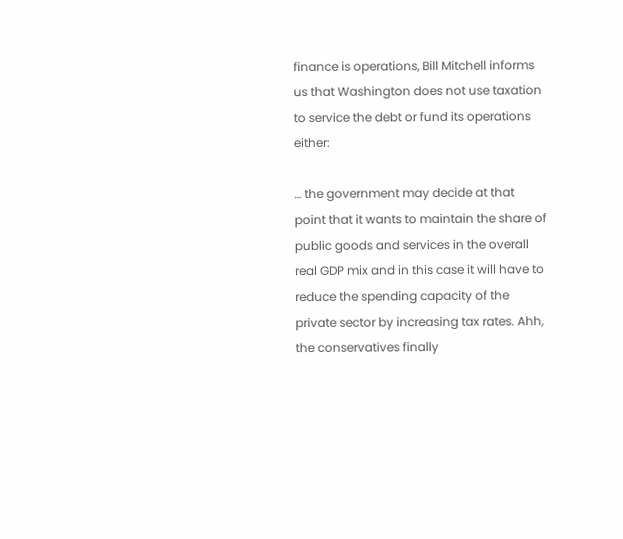finance is operations, Bill Mitchell informs us that Washington does not use taxation to service the debt or fund its operations either:

… the government may decide at that point that it wants to maintain the share of public goods and services in the overall real GDP mix and in this case it will have to reduce the spending capacity of the private sector by increasing tax rates. Ahh, the conservatives finally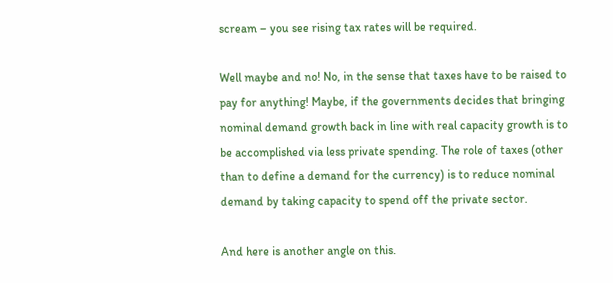scream – you see rising tax rates will be required.

Well maybe and no! No, in the sense that taxes have to be raised to pay for anything! Maybe, if the governments decides that bringing nominal demand growth back in line with real capacity growth is to be accomplished via less private spending. The role of taxes (other than to define a demand for the currency) is to reduce nominal demand by taking capacity to spend off the private sector.

And here is another angle on this.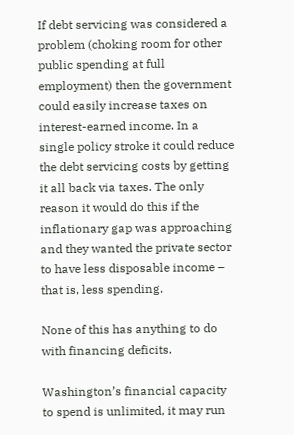If debt servicing was considered a problem (choking room for other public spending at full employment) then the government could easily increase taxes on interest-earned income. In a single policy stroke it could reduce the debt servicing costs by getting it all back via taxes. The only reason it would do this if the inflationary gap was approaching and they wanted the private sector to have less disposable income – that is, less spending.

None of this has anything to do with financing deficits.

Washington’s financial capacity to spend is unlimited, it may run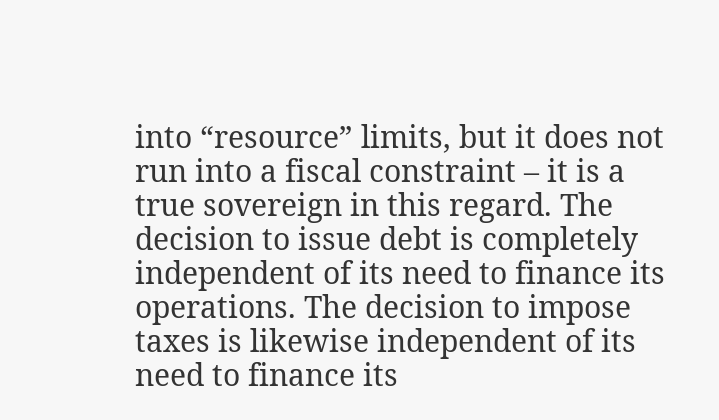into “resource” limits, but it does not run into a fiscal constraint – it is a true sovereign in this regard. The decision to issue debt is completely independent of its need to finance its operations. The decision to impose taxes is likewise independent of its need to finance its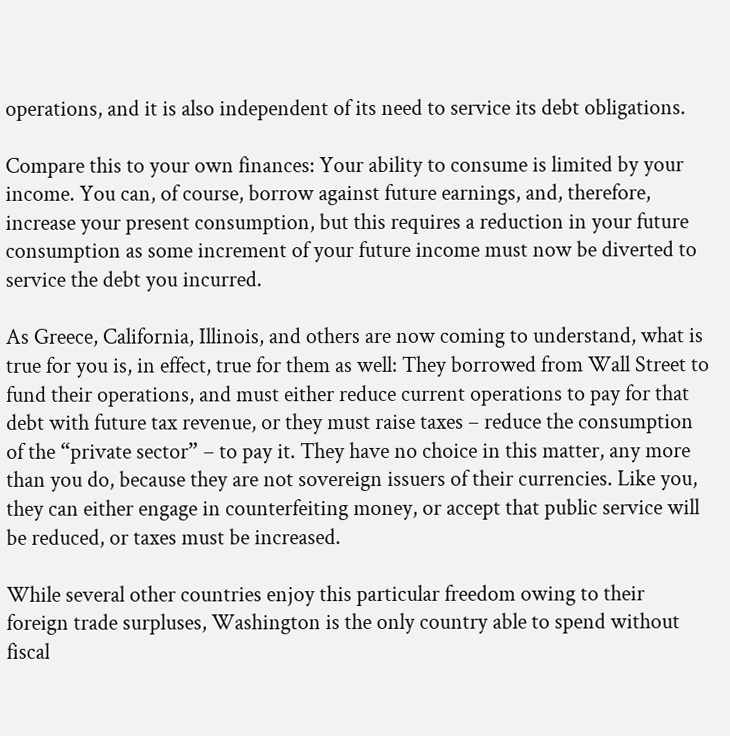operations, and it is also independent of its need to service its debt obligations.

Compare this to your own finances: Your ability to consume is limited by your income. You can, of course, borrow against future earnings, and, therefore, increase your present consumption, but this requires a reduction in your future consumption as some increment of your future income must now be diverted to service the debt you incurred.

As Greece, California, Illinois, and others are now coming to understand, what is true for you is, in effect, true for them as well: They borrowed from Wall Street to fund their operations, and must either reduce current operations to pay for that debt with future tax revenue, or they must raise taxes – reduce the consumption of the “private sector” – to pay it. They have no choice in this matter, any more than you do, because they are not sovereign issuers of their currencies. Like you, they can either engage in counterfeiting money, or accept that public service will be reduced, or taxes must be increased.

While several other countries enjoy this particular freedom owing to their foreign trade surpluses, Washington is the only country able to spend without fiscal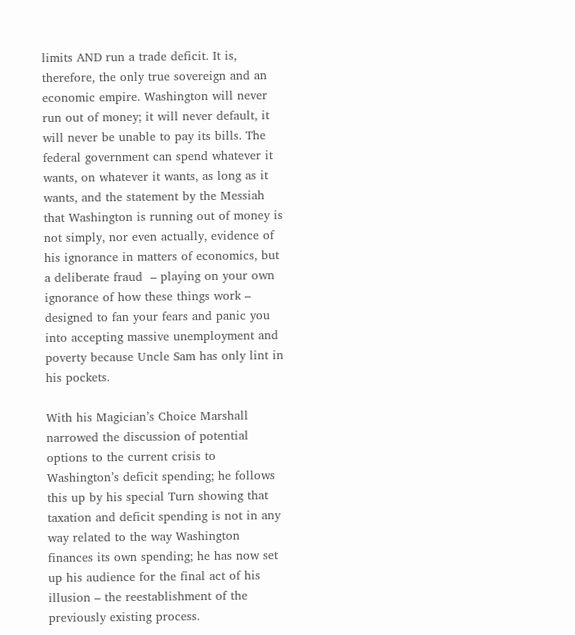limits AND run a trade deficit. It is, therefore, the only true sovereign and an economic empire. Washington will never run out of money; it will never default, it will never be unable to pay its bills. The federal government can spend whatever it wants, on whatever it wants, as long as it wants, and the statement by the Messiah that Washington is running out of money is not simply, nor even actually, evidence of his ignorance in matters of economics, but a deliberate fraud  – playing on your own ignorance of how these things work – designed to fan your fears and panic you into accepting massive unemployment and poverty because Uncle Sam has only lint in his pockets.

With his Magician’s Choice Marshall narrowed the discussion of potential options to the current crisis to Washington’s deficit spending; he follows this up by his special Turn showing that taxation and deficit spending is not in any way related to the way Washington finances its own spending; he has now set up his audience for the final act of his illusion – the reestablishment of the previously existing process.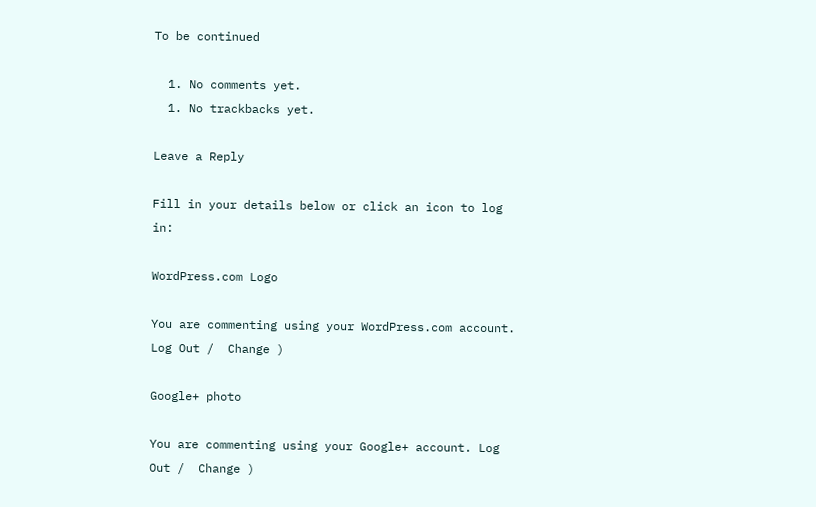To be continued

  1. No comments yet.
  1. No trackbacks yet.

Leave a Reply

Fill in your details below or click an icon to log in:

WordPress.com Logo

You are commenting using your WordPress.com account. Log Out /  Change )

Google+ photo

You are commenting using your Google+ account. Log Out /  Change )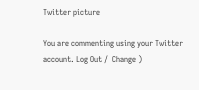Twitter picture

You are commenting using your Twitter account. Log Out /  Change )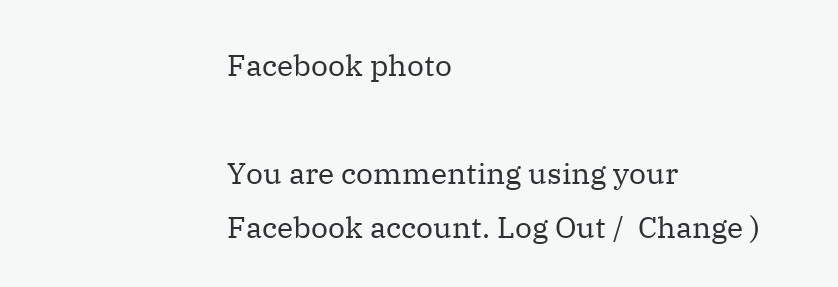Facebook photo

You are commenting using your Facebook account. Log Out /  Change )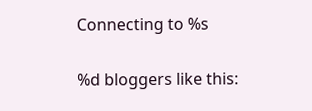Connecting to %s

%d bloggers like this: